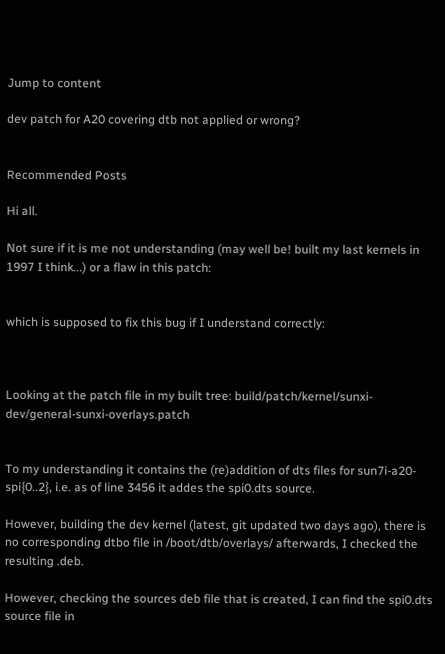Jump to content

dev patch for A20 covering dtb not applied or wrong?


Recommended Posts

Hi all.

Not sure if it is me not understanding (may well be! built my last kernels in 1997 I think...) or a flaw in this patch:


which is supposed to fix this bug if I understand correctly:



Looking at the patch file in my built tree: build/patch/kernel/sunxi-dev/general-sunxi-overlays.patch


To my understanding it contains the (re)addition of dts files for sun7i-a20-spi{0..2}, i.e. as of line 3456 it addes the spi0.dts source.

However, building the dev kernel (latest, git updated two days ago), there is no corresponding dtbo file in /boot/dtb/overlays/ afterwards, I checked the resulting .deb.

However, checking the sources deb file that is created, I can find the spi0.dts source file in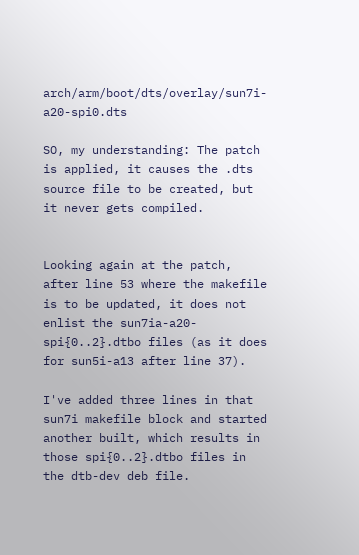arch/arm/boot/dts/overlay/sun7i-a20-spi0.dts

SO, my understanding: The patch is applied, it causes the .dts source file to be created, but it never gets compiled.


Looking again at the patch, after line 53 where the makefile is to be updated, it does not enlist the sun7ia-a20-spi{0..2}.dtbo files (as it does for sun5i-a13 after line 37).

I've added three lines in that sun7i makefile block and started another built, which results in those spi{0..2}.dtbo files in the dtb-dev deb file.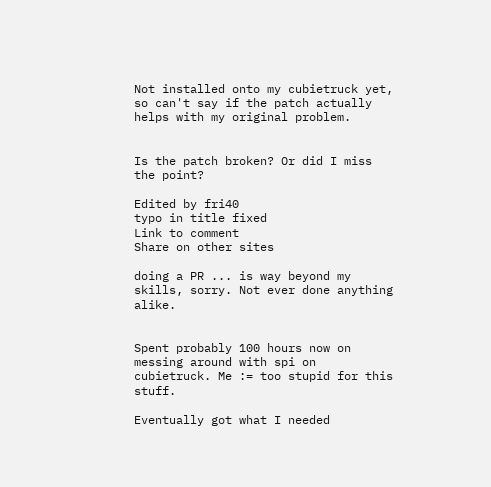Not installed onto my cubietruck yet, so can't say if the patch actually helps with my original problem.


Is the patch broken? Or did I miss the point?

Edited by fri40
typo in title fixed
Link to comment
Share on other sites

doing a PR ... is way beyond my skills, sorry. Not ever done anything alike.


Spent probably 100 hours now on messing around with spi on cubietruck. Me := too stupid for this stuff.

Eventually got what I needed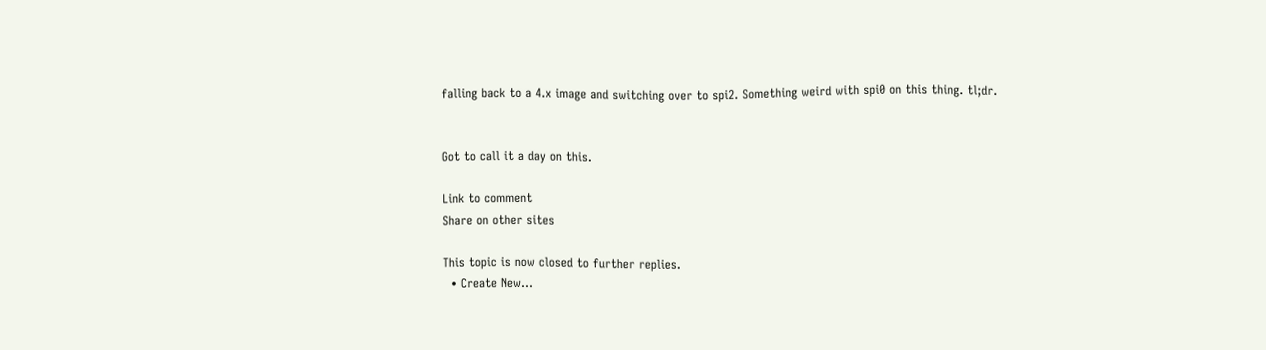falling back to a 4.x image and switching over to spi2. Something weird with spi0 on this thing. tl;dr.


Got to call it a day on this.

Link to comment
Share on other sites

This topic is now closed to further replies.
  • Create New...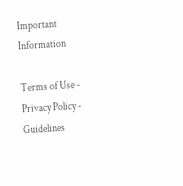Important Information

Terms of Use - Privacy Policy - Guidelines